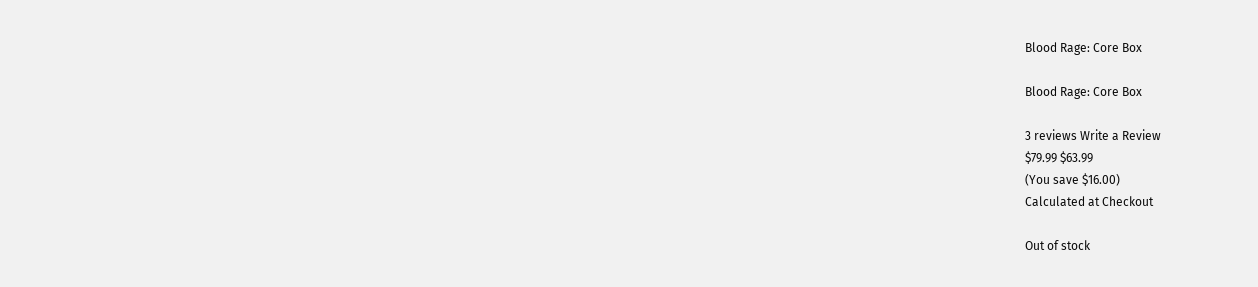Blood Rage: Core Box

Blood Rage: Core Box

3 reviews Write a Review
$79.99 $63.99
(You save $16.00)
Calculated at Checkout

Out of stock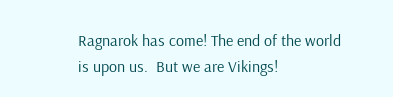Ragnarok has come! The end of the world is upon us.  But we are Vikings!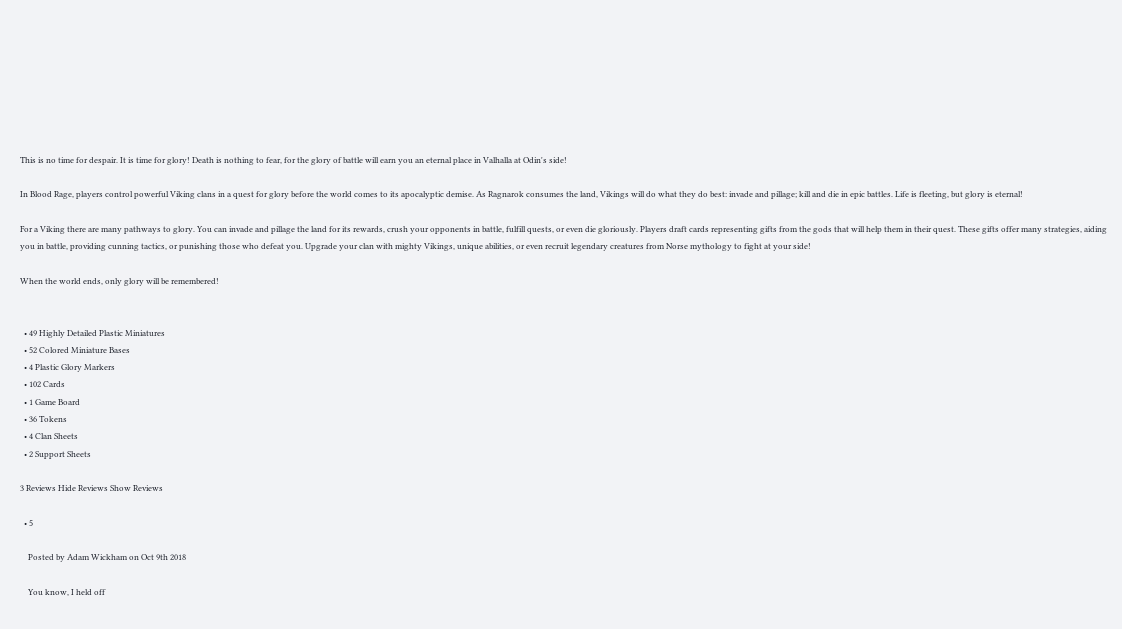This is no time for despair. It is time for glory! Death is nothing to fear, for the glory of battle will earn you an eternal place in Valhalla at Odin's side!

In Blood Rage, players control powerful Viking clans in a quest for glory before the world comes to its apocalyptic demise. As Ragnarok consumes the land, Vikings will do what they do best: invade and pillage; kill and die in epic battles. Life is fleeting, but glory is eternal!

For a Viking there are many pathways to glory. You can invade and pillage the land for its rewards, crush your opponents in battle, fulfill quests, or even die gloriously. Players draft cards representing gifts from the gods that will help them in their quest. These gifts offer many strategies, aiding you in battle, providing cunning tactics, or punishing those who defeat you. Upgrade your clan with mighty Vikings, unique abilities, or even recruit legendary creatures from Norse mythology to fight at your side!

When the world ends, only glory will be remembered!


  • 49 Highly Detailed Plastic Miniatures
  • 52 Colored Miniature Bases
  • 4 Plastic Glory Markers
  • 102 Cards
  • 1 Game Board
  • 36 Tokens
  • 4 Clan Sheets
  • 2 Support Sheets

3 Reviews Hide Reviews Show Reviews

  • 5

    Posted by Adam Wickham on Oct 9th 2018

    You know, I held off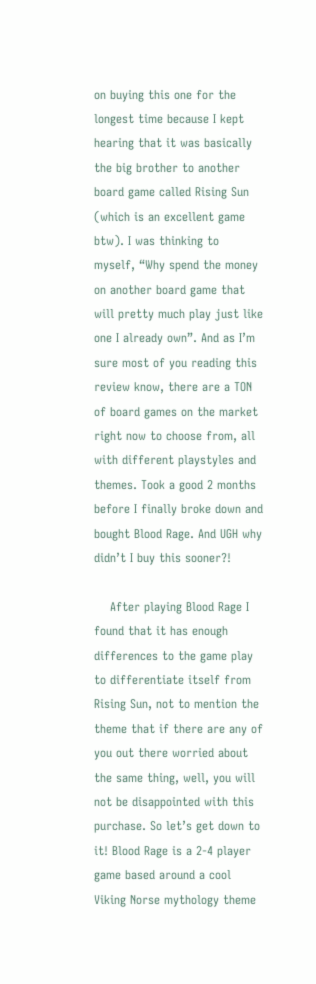on buying this one for the longest time because I kept hearing that it was basically the big brother to another board game called Rising Sun (which is an excellent game btw). I was thinking to myself, “Why spend the money on another board game that will pretty much play just like one I already own”. And as I’m sure most of you reading this review know, there are a TON of board games on the market right now to choose from, all with different playstyles and themes. Took a good 2 months before I finally broke down and bought Blood Rage. And UGH why didn’t I buy this sooner?!

    After playing Blood Rage I found that it has enough differences to the game play to differentiate itself from Rising Sun, not to mention the theme that if there are any of you out there worried about the same thing, well, you will not be disappointed with this purchase. So let’s get down to it! Blood Rage is a 2-4 player game based around a cool Viking Norse mythology theme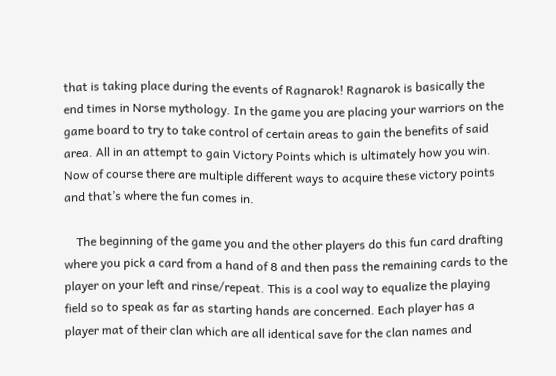that is taking place during the events of Ragnarok! Ragnarok is basically the end times in Norse mythology. In the game you are placing your warriors on the game board to try to take control of certain areas to gain the benefits of said area. All in an attempt to gain Victory Points which is ultimately how you win. Now of course there are multiple different ways to acquire these victory points and that’s where the fun comes in.

    The beginning of the game you and the other players do this fun card drafting where you pick a card from a hand of 8 and then pass the remaining cards to the player on your left and rinse/repeat. This is a cool way to equalize the playing field so to speak as far as starting hands are concerned. Each player has a player mat of their clan which are all identical save for the clan names and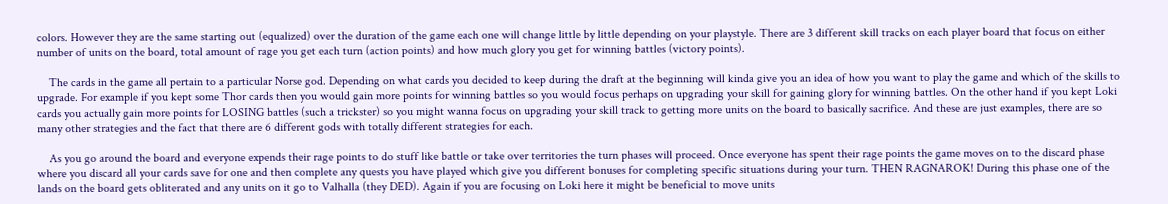colors. However they are the same starting out (equalized) over the duration of the game each one will change little by little depending on your playstyle. There are 3 different skill tracks on each player board that focus on either number of units on the board, total amount of rage you get each turn (action points) and how much glory you get for winning battles (victory points).

    The cards in the game all pertain to a particular Norse god. Depending on what cards you decided to keep during the draft at the beginning will kinda give you an idea of how you want to play the game and which of the skills to upgrade. For example if you kept some Thor cards then you would gain more points for winning battles so you would focus perhaps on upgrading your skill for gaining glory for winning battles. On the other hand if you kept Loki cards you actually gain more points for LOSING battles (such a trickster) so you might wanna focus on upgrading your skill track to getting more units on the board to basically sacrifice. And these are just examples, there are so many other strategies and the fact that there are 6 different gods with totally different strategies for each.

    As you go around the board and everyone expends their rage points to do stuff like battle or take over territories the turn phases will proceed. Once everyone has spent their rage points the game moves on to the discard phase where you discard all your cards save for one and then complete any quests you have played which give you different bonuses for completing specific situations during your turn. THEN RAGNAROK! During this phase one of the lands on the board gets obliterated and any units on it go to Valhalla (they DED). Again if you are focusing on Loki here it might be beneficial to move units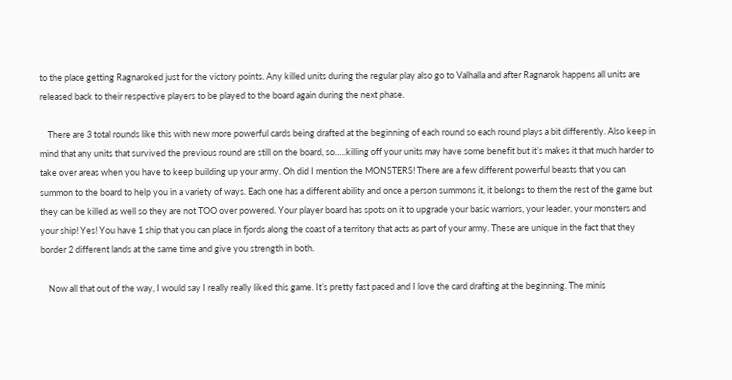to the place getting Ragnaroked just for the victory points. Any killed units during the regular play also go to Valhalla and after Ragnarok happens all units are released back to their respective players to be played to the board again during the next phase.

    There are 3 total rounds like this with new more powerful cards being drafted at the beginning of each round so each round plays a bit differently. Also keep in mind that any units that survived the previous round are still on the board, so…..killing off your units may have some benefit but it’s makes it that much harder to take over areas when you have to keep building up your army. Oh did I mention the MONSTERS! There are a few different powerful beasts that you can summon to the board to help you in a variety of ways. Each one has a different ability and once a person summons it, it belongs to them the rest of the game but they can be killed as well so they are not TOO over powered. Your player board has spots on it to upgrade your basic warriors, your leader, your monsters and your ship! Yes! You have 1 ship that you can place in fjords along the coast of a territory that acts as part of your army. These are unique in the fact that they border 2 different lands at the same time and give you strength in both.

    Now all that out of the way, I would say I really really liked this game. It’s pretty fast paced and I love the card drafting at the beginning. The minis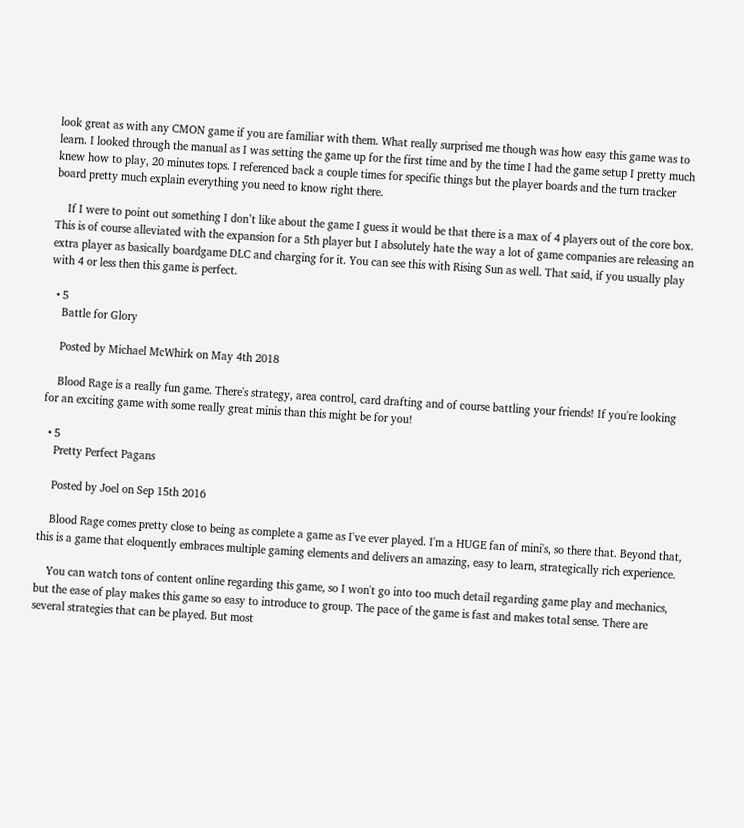look great as with any CMON game if you are familiar with them. What really surprised me though was how easy this game was to learn. I looked through the manual as I was setting the game up for the first time and by the time I had the game setup I pretty much knew how to play, 20 minutes tops. I referenced back a couple times for specific things but the player boards and the turn tracker board pretty much explain everything you need to know right there.

    If I were to point out something I don’t like about the game I guess it would be that there is a max of 4 players out of the core box. This is of course alleviated with the expansion for a 5th player but I absolutely hate the way a lot of game companies are releasing an extra player as basically boardgame DLC and charging for it. You can see this with Rising Sun as well. That said, if you usually play with 4 or less then this game is perfect.

  • 5
    Battle for Glory

    Posted by Michael McWhirk on May 4th 2018

    Blood Rage is a really fun game. There's strategy, area control, card drafting and of course battling your friends! If you're looking for an exciting game with some really great minis than this might be for you!

  • 5
    Pretty Perfect Pagans

    Posted by Joel on Sep 15th 2016

    Blood Rage comes pretty close to being as complete a game as I've ever played. I'm a HUGE fan of mini's, so there that. Beyond that, this is a game that eloquently embraces multiple gaming elements and delivers an amazing, easy to learn, strategically rich experience.

    You can watch tons of content online regarding this game, so I won't go into too much detail regarding game play and mechanics, but the ease of play makes this game so easy to introduce to group. The pace of the game is fast and makes total sense. There are several strategies that can be played. But most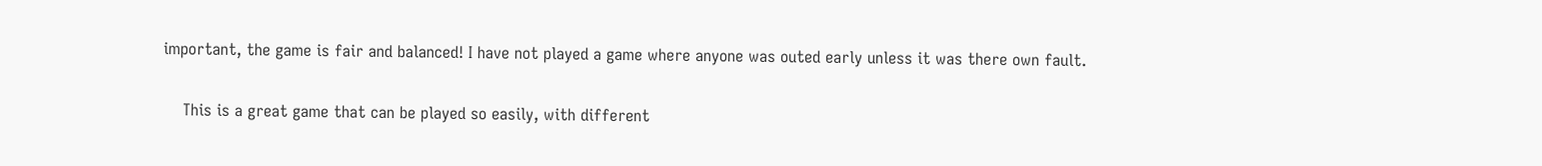important, the game is fair and balanced! I have not played a game where anyone was outed early unless it was there own fault.

    This is a great game that can be played so easily, with different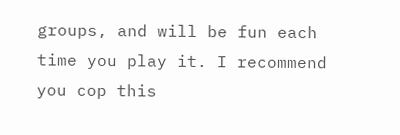groups, and will be fun each time you play it. I recommend you cop this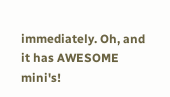immediately. Oh, and it has AWESOME mini's!